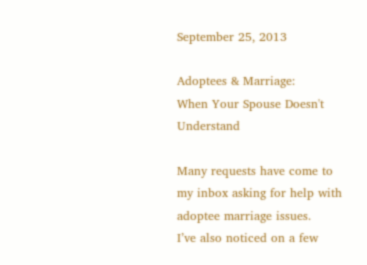September 25, 2013

Adoptees & Marriage:
When Your Spouse Doesn't Understand

Many requests have come to my inbox asking for help with adoptee marriage issues.
I’ve also noticed on a few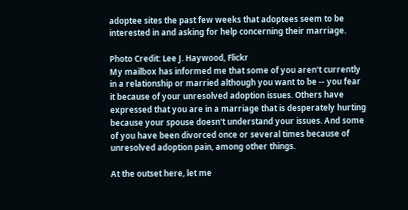adoptee sites the past few weeks that adoptees seem to be interested in and asking for help concerning their marriage.

Photo Credit: Lee J. Haywood, Flickr
My mailbox has informed me that some of you aren't currently in a relationship or married although you want to be -- you fear it because of your unresolved adoption issues. Others have expressed that you are in a marriage that is desperately hurting because your spouse doesn't understand your issues. And some of you have been divorced once or several times because of unresolved adoption pain, among other things.

At the outset here, let me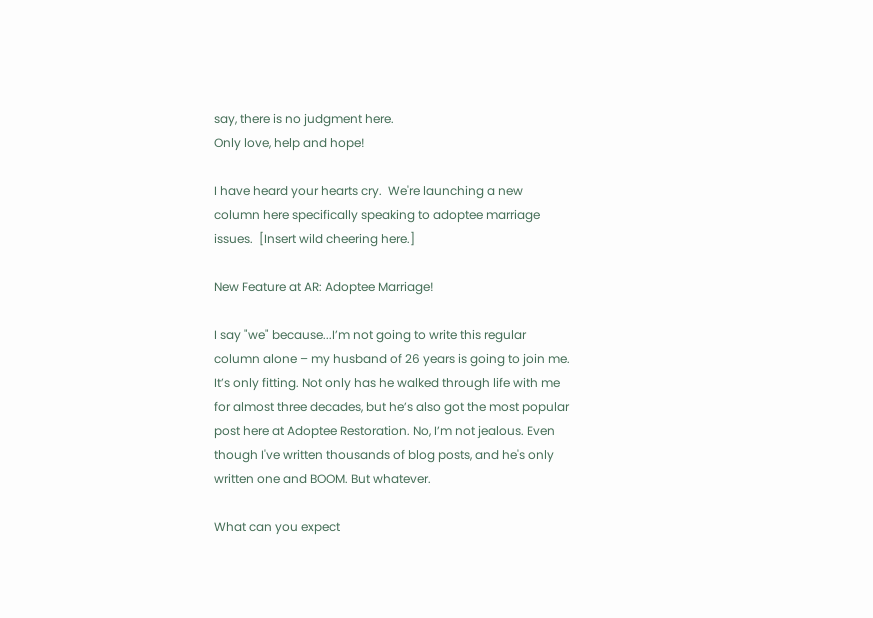say, there is no judgment here.
Only love, help and hope!

I have heard your hearts cry.  We're launching a new column here specifically speaking to adoptee marriage issues.  [Insert wild cheering here.]

New Feature at AR: Adoptee Marriage!

I say "we" because...I’m not going to write this regular column alone – my husband of 26 years is going to join me. It’s only fitting. Not only has he walked through life with me for almost three decades, but he’s also got the most popular post here at Adoptee Restoration. No, I’m not jealous. Even though I've written thousands of blog posts, and he's only written one and BOOM. But whatever.

What can you expect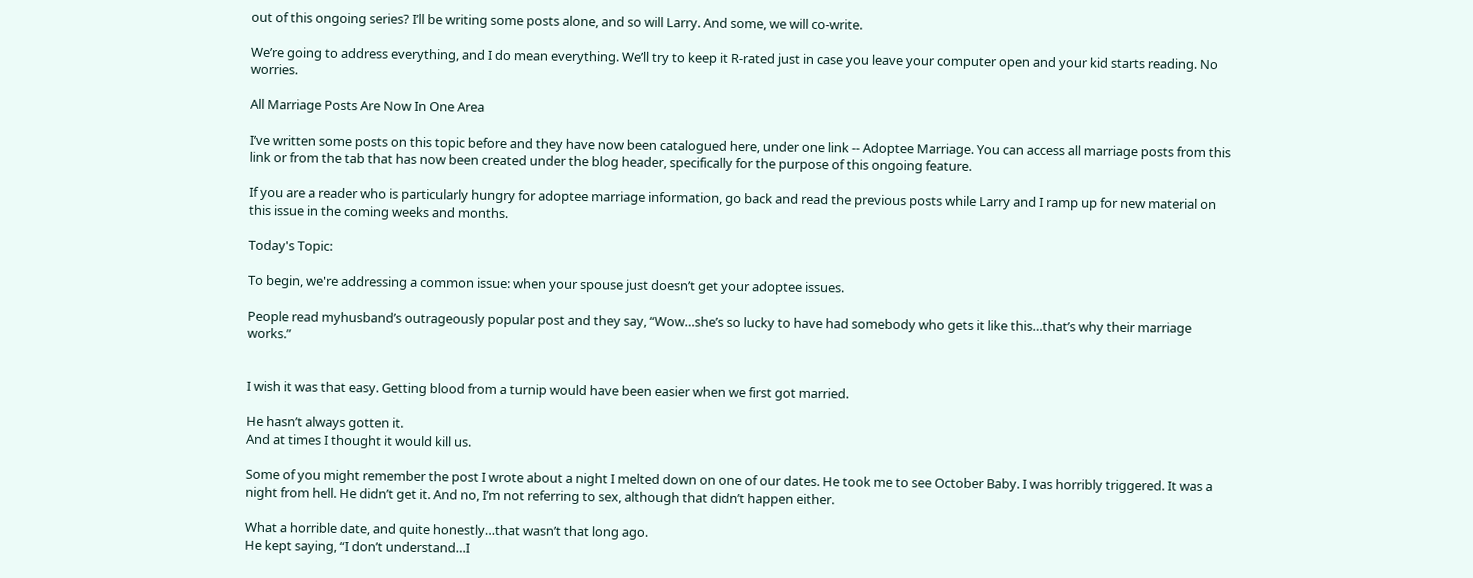out of this ongoing series? I’ll be writing some posts alone, and so will Larry. And some, we will co-write.

We’re going to address everything, and I do mean everything. We’ll try to keep it R-rated just in case you leave your computer open and your kid starts reading. No worries.

All Marriage Posts Are Now In One Area

I’ve written some posts on this topic before and they have now been catalogued here, under one link -- Adoptee Marriage. You can access all marriage posts from this link or from the tab that has now been created under the blog header, specifically for the purpose of this ongoing feature.

If you are a reader who is particularly hungry for adoptee marriage information, go back and read the previous posts while Larry and I ramp up for new material on this issue in the coming weeks and months.

Today's Topic:

To begin, we're addressing a common issue: when your spouse just doesn’t get your adoptee issues.

People read myhusband’s outrageously popular post and they say, “Wow…she’s so lucky to have had somebody who gets it like this…that’s why their marriage works.”


I wish it was that easy. Getting blood from a turnip would have been easier when we first got married.

He hasn’t always gotten it.
And at times I thought it would kill us.

Some of you might remember the post I wrote about a night I melted down on one of our dates. He took me to see October Baby. I was horribly triggered. It was a night from hell. He didn’t get it. And no, I’m not referring to sex, although that didn’t happen either.

What a horrible date, and quite honestly…that wasn’t that long ago.
He kept saying, “I don’t understand…I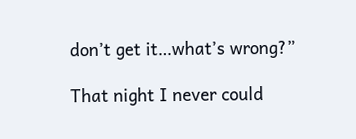don’t get it…what’s wrong?”

That night I never could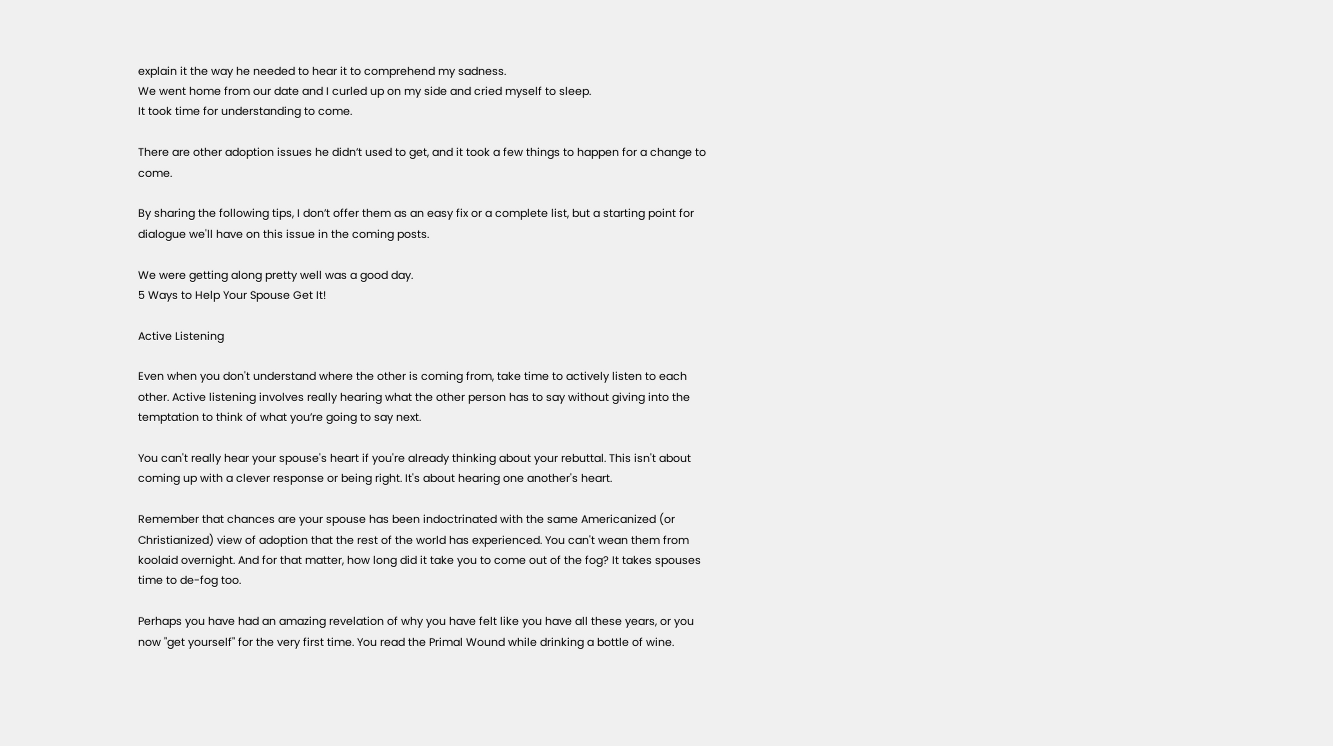explain it the way he needed to hear it to comprehend my sadness.
We went home from our date and I curled up on my side and cried myself to sleep.
It took time for understanding to come.

There are other adoption issues he didn’t used to get, and it took a few things to happen for a change to come.

By sharing the following tips, I don’t offer them as an easy fix or a complete list, but a starting point for dialogue we'll have on this issue in the coming posts.

We were getting along pretty well was a good day.
5 Ways to Help Your Spouse Get It!

Active Listening

Even when you don't understand where the other is coming from, take time to actively listen to each other. Active listening involves really hearing what the other person has to say without giving into the temptation to think of what you’re going to say next.

You can't really hear your spouse's heart if you're already thinking about your rebuttal. This isn't about coming up with a clever response or being right. It's about hearing one another's heart.

Remember that chances are your spouse has been indoctrinated with the same Americanized (or Christianized) view of adoption that the rest of the world has experienced. You can't wean them from koolaid overnight. And for that matter, how long did it take you to come out of the fog? It takes spouses time to de-fog too.

Perhaps you have had an amazing revelation of why you have felt like you have all these years, or you now "get yourself" for the very first time. You read the Primal Wound while drinking a bottle of wine.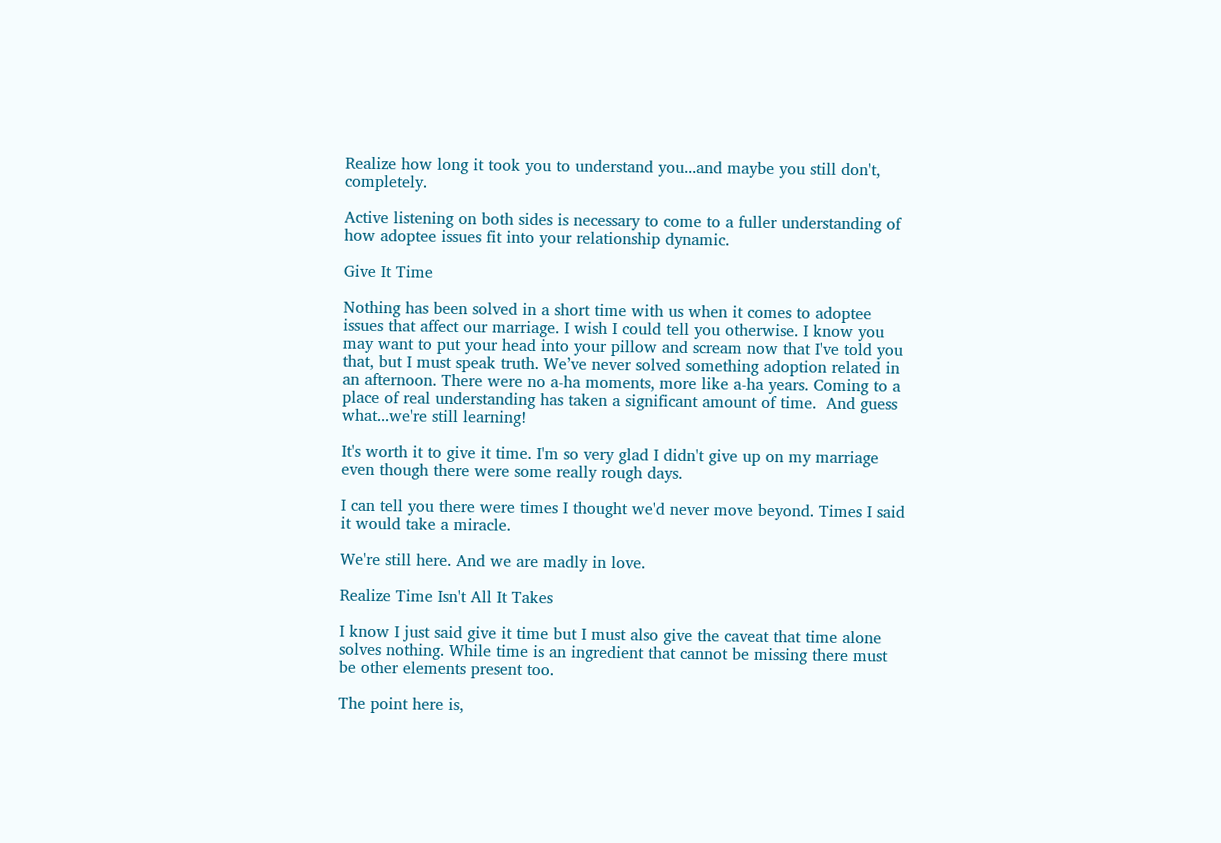Realize how long it took you to understand you...and maybe you still don't, completely.

Active listening on both sides is necessary to come to a fuller understanding of how adoptee issues fit into your relationship dynamic.

Give It Time

Nothing has been solved in a short time with us when it comes to adoptee issues that affect our marriage. I wish I could tell you otherwise. I know you may want to put your head into your pillow and scream now that I've told you that, but I must speak truth. We’ve never solved something adoption related in an afternoon. There were no a-ha moments, more like a-ha years. Coming to a place of real understanding has taken a significant amount of time.  And guess what...we're still learning!

It's worth it to give it time. I'm so very glad I didn't give up on my marriage even though there were some really rough days.

I can tell you there were times I thought we'd never move beyond. Times I said it would take a miracle.

We're still here. And we are madly in love.

Realize Time Isn't All It Takes

I know I just said give it time but I must also give the caveat that time alone solves nothing. While time is an ingredient that cannot be missing there must be other elements present too.

The point here is,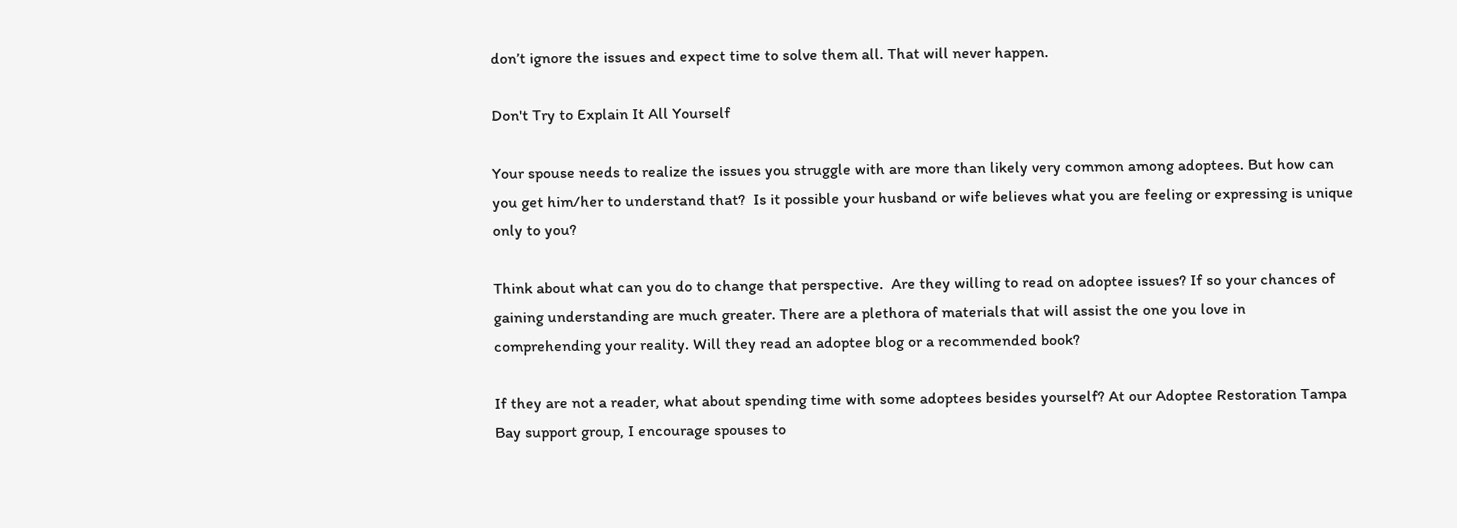don’t ignore the issues and expect time to solve them all. That will never happen.

Don't Try to Explain It All Yourself

Your spouse needs to realize the issues you struggle with are more than likely very common among adoptees. But how can you get him/her to understand that?  Is it possible your husband or wife believes what you are feeling or expressing is unique only to you?

Think about what can you do to change that perspective.  Are they willing to read on adoptee issues? If so your chances of gaining understanding are much greater. There are a plethora of materials that will assist the one you love in comprehending your reality. Will they read an adoptee blog or a recommended book?

If they are not a reader, what about spending time with some adoptees besides yourself? At our Adoptee Restoration Tampa Bay support group, I encourage spouses to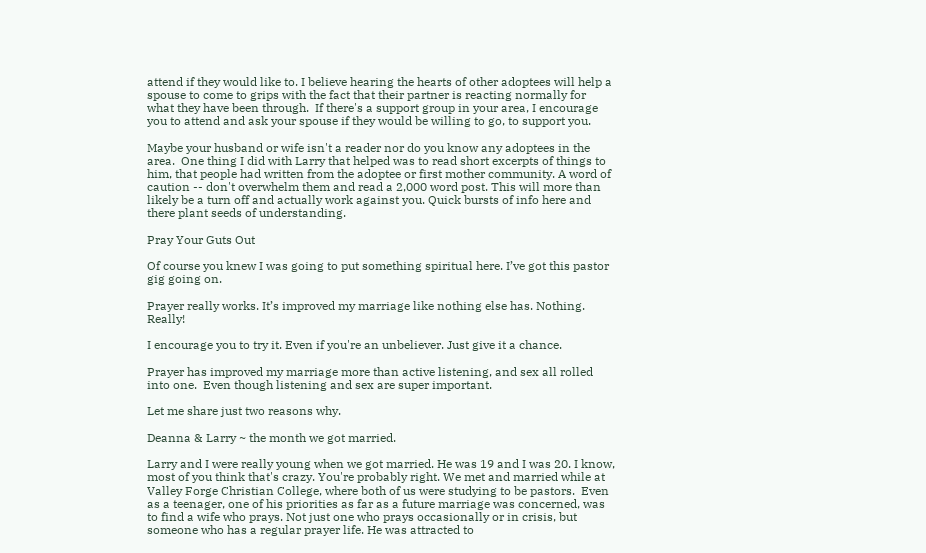attend if they would like to. I believe hearing the hearts of other adoptees will help a spouse to come to grips with the fact that their partner is reacting normally for what they have been through.  If there's a support group in your area, I encourage you to attend and ask your spouse if they would be willing to go, to support you.

Maybe your husband or wife isn't a reader nor do you know any adoptees in the area.  One thing I did with Larry that helped was to read short excerpts of things to him, that people had written from the adoptee or first mother community. A word of caution -- don't overwhelm them and read a 2,000 word post. This will more than likely be a turn off and actually work against you. Quick bursts of info here and there plant seeds of understanding.

Pray Your Guts Out

Of course you knew I was going to put something spiritual here. I’ve got this pastor gig going on.

Prayer really works. It’s improved my marriage like nothing else has. Nothing. Really!

I encourage you to try it. Even if you're an unbeliever. Just give it a chance.

Prayer has improved my marriage more than active listening, and sex all rolled into one.  Even though listening and sex are super important.

Let me share just two reasons why.

Deanna & Larry ~ the month we got married.

Larry and I were really young when we got married. He was 19 and I was 20. I know, most of you think that's crazy. You're probably right. We met and married while at Valley Forge Christian College, where both of us were studying to be pastors.  Even as a teenager, one of his priorities as far as a future marriage was concerned, was to find a wife who prays. Not just one who prays occasionally or in crisis, but someone who has a regular prayer life. He was attracted to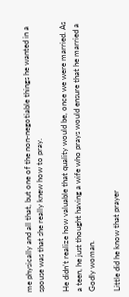me physically and all that, but one of the non-negotiable things he wanted in a spouse was that she really knew how to pray.

He didn’t realize how valuable that quality would be, once we were married. As a teen, he just thought having a wife who prays would ensure that he married a Godly woman.

Little did he know that prayer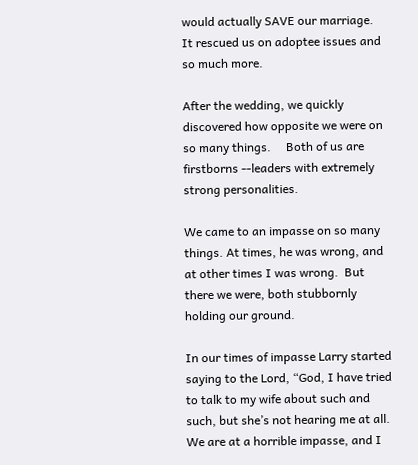would actually SAVE our marriage.
It rescued us on adoptee issues and so much more.

After the wedding, we quickly discovered how opposite we were on so many things.     Both of us are firstborns --leaders with extremely strong personalities.

We came to an impasse on so many things. At times, he was wrong, and at other times I was wrong.  But there we were, both stubbornly holding our ground.

In our times of impasse Larry started saying to the Lord, “God, I have tried to talk to my wife about such and such, but she’s not hearing me at all. We are at a horrible impasse, and I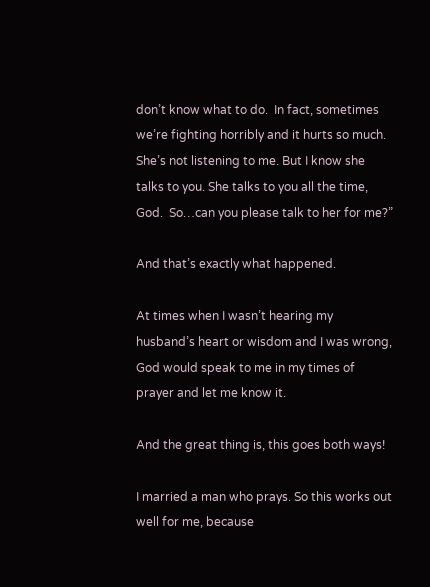don’t know what to do.  In fact, sometimes we’re fighting horribly and it hurts so much. She’s not listening to me. But I know she talks to you. She talks to you all the time, God.  So…can you please talk to her for me?”

And that’s exactly what happened.

At times when I wasn’t hearing my husband’s heart or wisdom and I was wrong, God would speak to me in my times of prayer and let me know it.

And the great thing is, this goes both ways!

I married a man who prays. So this works out well for me, because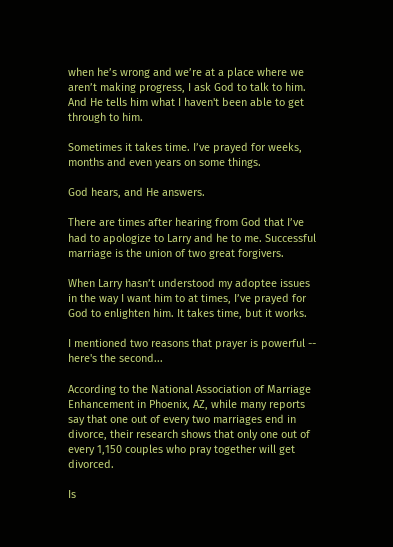when he’s wrong and we’re at a place where we aren’t making progress, I ask God to talk to him. And He tells him what I haven't been able to get through to him.

Sometimes it takes time. I’ve prayed for weeks, months and even years on some things.

God hears, and He answers.

There are times after hearing from God that I’ve had to apologize to Larry and he to me. Successful marriage is the union of two great forgivers.

When Larry hasn’t understood my adoptee issues in the way I want him to at times, I’ve prayed for God to enlighten him. It takes time, but it works.

I mentioned two reasons that prayer is powerful -- here's the second...

According to the National Association of Marriage Enhancement in Phoenix, AZ, while many reports say that one out of every two marriages end in divorce, their research shows that only one out of every 1,150 couples who pray together will get divorced.

Is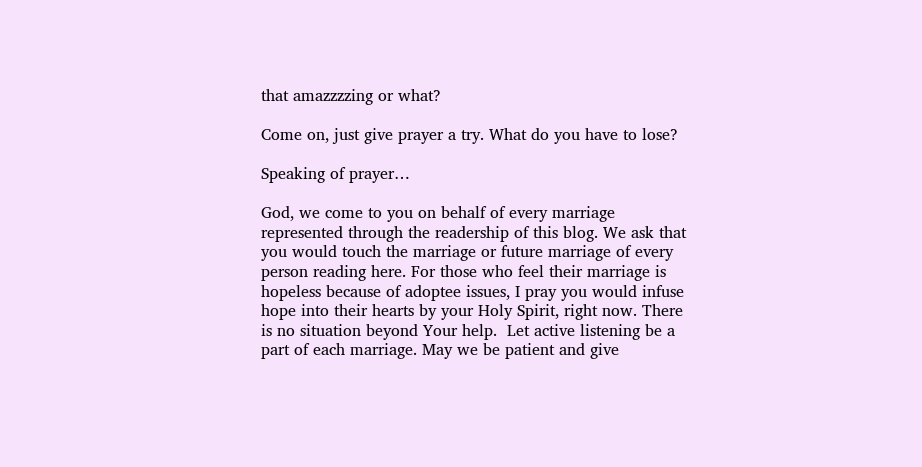that amazzzzing or what?

Come on, just give prayer a try. What do you have to lose?

Speaking of prayer…

God, we come to you on behalf of every marriage represented through the readership of this blog. We ask that you would touch the marriage or future marriage of every person reading here. For those who feel their marriage is hopeless because of adoptee issues, I pray you would infuse hope into their hearts by your Holy Spirit, right now. There is no situation beyond Your help.  Let active listening be a part of each marriage. May we be patient and give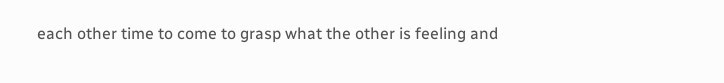each other time to come to grasp what the other is feeling and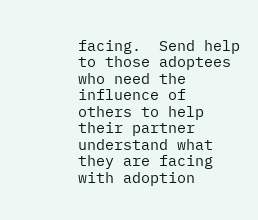facing.  Send help to those adoptees who need the influence of others to help their partner understand what they are facing with adoption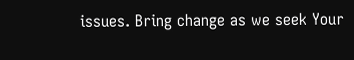issues. Bring change as we seek Your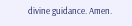divine guidance. Amen.